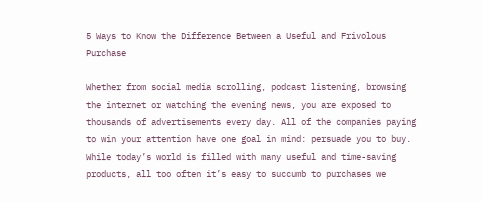5 Ways to Know the Difference Between a Useful and Frivolous Purchase

Whether from social media scrolling, podcast listening, browsing the internet or watching the evening news, you are exposed to thousands of advertisements every day. All of the companies paying to win your attention have one goal in mind: persuade you to buy. While today’s world is filled with many useful and time-saving products, all too often it’s easy to succumb to purchases we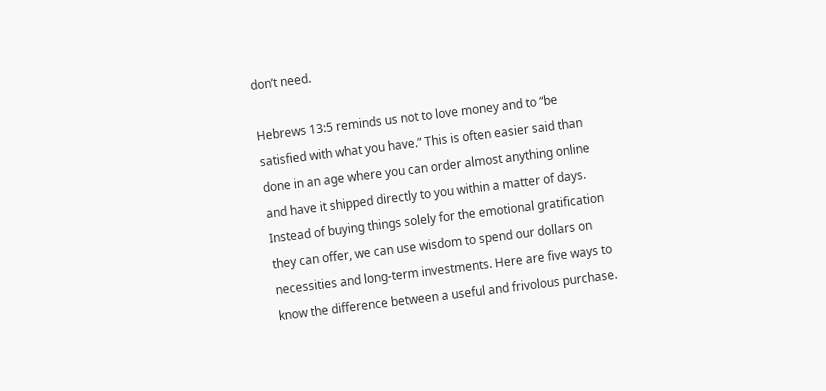don’t need.

Hebrews 13:5 reminds us not to love money and to “be satisfied with what you have.” This is often easier said than done in an age where you can order almost anything online and have it shipped directly to you within a matter of days. Instead of buying things solely for the emotional gratification they can offer, we can use wisdom to spend our dollars on necessities and long-term investments. Here are five ways to know the difference between a useful and frivolous purchase.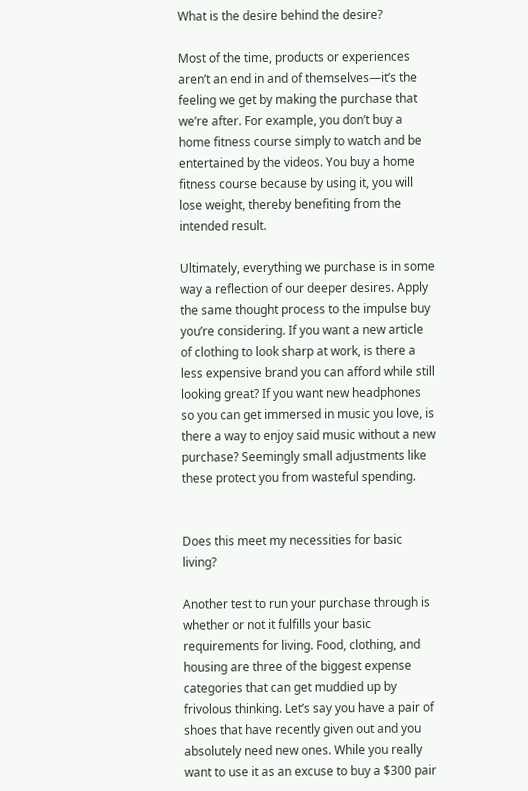What is the desire behind the desire?

Most of the time, products or experiences aren’t an end in and of themselves—it’s the feeling we get by making the purchase that we’re after. For example, you don’t buy a home fitness course simply to watch and be entertained by the videos. You buy a home fitness course because by using it, you will lose weight, thereby benefiting from the intended result.

Ultimately, everything we purchase is in some way a reflection of our deeper desires. Apply the same thought process to the impulse buy you’re considering. If you want a new article of clothing to look sharp at work, is there a less expensive brand you can afford while still looking great? If you want new headphones so you can get immersed in music you love, is there a way to enjoy said music without a new purchase? Seemingly small adjustments like these protect you from wasteful spending.


Does this meet my necessities for basic living?

Another test to run your purchase through is whether or not it fulfills your basic requirements for living. Food, clothing, and housing are three of the biggest expense categories that can get muddied up by frivolous thinking. Let’s say you have a pair of shoes that have recently given out and you absolutely need new ones. While you really want to use it as an excuse to buy a $300 pair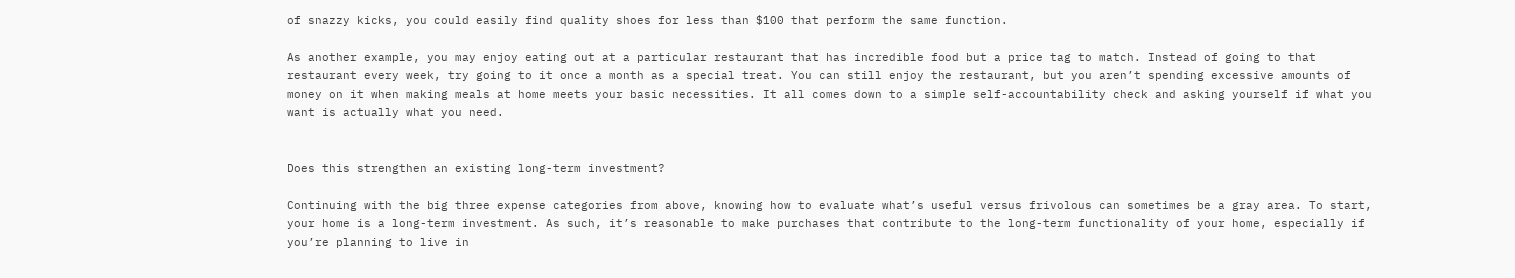of snazzy kicks, you could easily find quality shoes for less than $100 that perform the same function.

As another example, you may enjoy eating out at a particular restaurant that has incredible food but a price tag to match. Instead of going to that restaurant every week, try going to it once a month as a special treat. You can still enjoy the restaurant, but you aren’t spending excessive amounts of money on it when making meals at home meets your basic necessities. It all comes down to a simple self-accountability check and asking yourself if what you want is actually what you need.


Does this strengthen an existing long-term investment?

Continuing with the big three expense categories from above, knowing how to evaluate what’s useful versus frivolous can sometimes be a gray area. To start, your home is a long-term investment. As such, it’s reasonable to make purchases that contribute to the long-term functionality of your home, especially if you’re planning to live in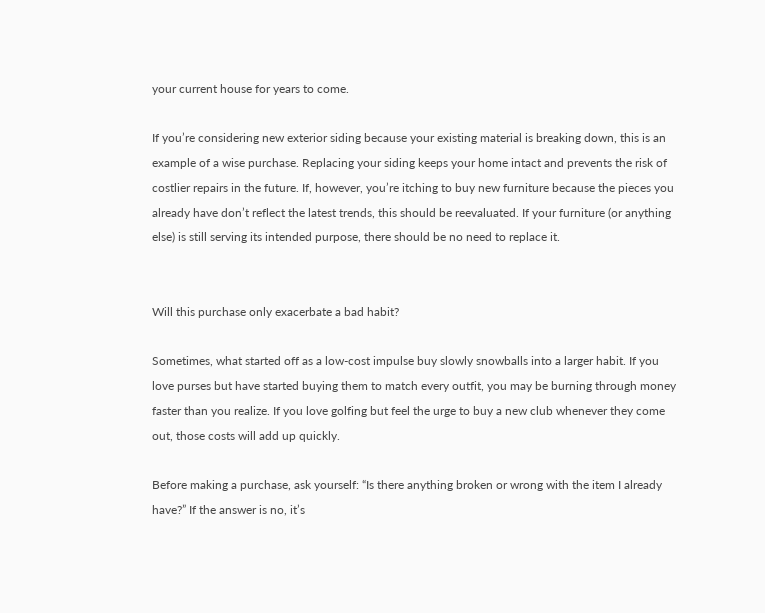your current house for years to come.

If you’re considering new exterior siding because your existing material is breaking down, this is an example of a wise purchase. Replacing your siding keeps your home intact and prevents the risk of costlier repairs in the future. If, however, you’re itching to buy new furniture because the pieces you already have don’t reflect the latest trends, this should be reevaluated. If your furniture (or anything else) is still serving its intended purpose, there should be no need to replace it.


Will this purchase only exacerbate a bad habit?

Sometimes, what started off as a low-cost impulse buy slowly snowballs into a larger habit. If you love purses but have started buying them to match every outfit, you may be burning through money faster than you realize. If you love golfing but feel the urge to buy a new club whenever they come out, those costs will add up quickly.

Before making a purchase, ask yourself: “Is there anything broken or wrong with the item I already have?” If the answer is no, it’s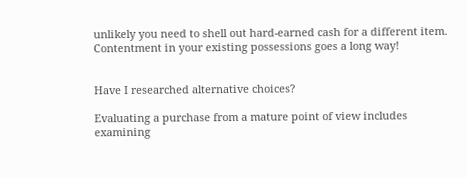unlikely you need to shell out hard-earned cash for a different item. Contentment in your existing possessions goes a long way!


Have I researched alternative choices?

Evaluating a purchase from a mature point of view includes examining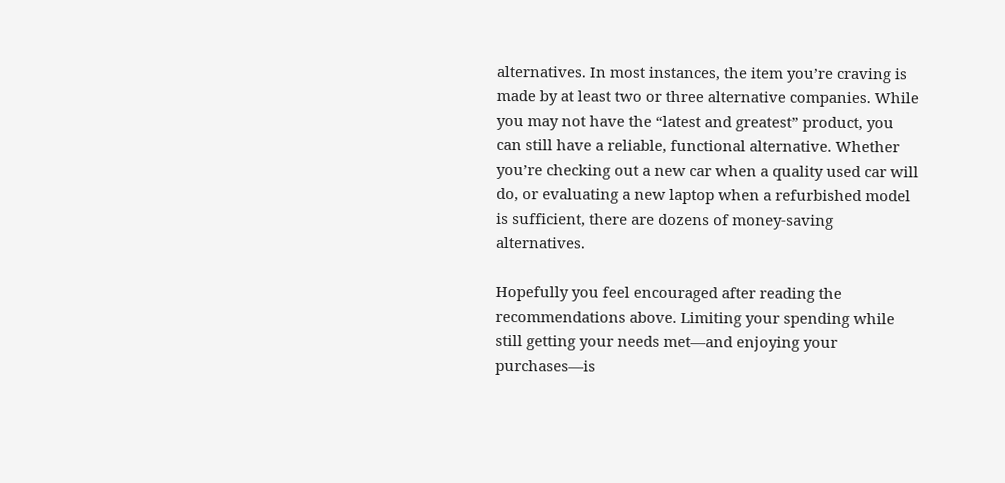alternatives. In most instances, the item you’re craving is made by at least two or three alternative companies. While you may not have the “latest and greatest” product, you can still have a reliable, functional alternative. Whether you’re checking out a new car when a quality used car will do, or evaluating a new laptop when a refurbished model is sufficient, there are dozens of money-saving alternatives.

Hopefully you feel encouraged after reading the recommendations above. Limiting your spending while still getting your needs met—and enjoying your purchases—is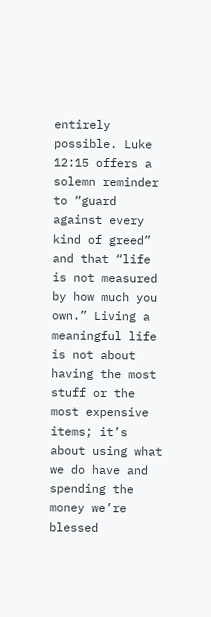entirely possible. Luke 12:15 offers a solemn reminder to “guard against every kind of greed” and that “life is not measured by how much you own.” Living a meaningful life is not about having the most stuff or the most expensive items; it’s about using what we do have and spending the money we’re blessed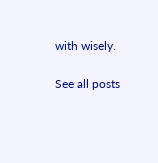with wisely.

See all posts